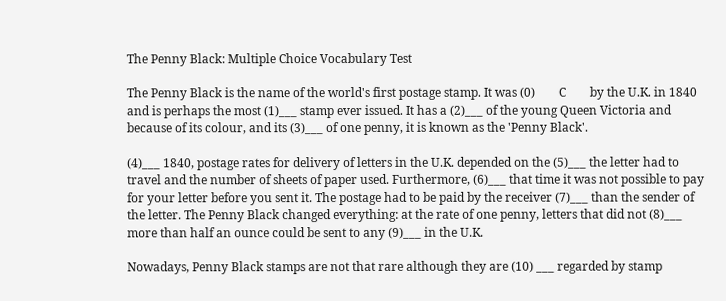The Penny Black: Multiple Choice Vocabulary Test

The Penny Black is the name of the world's first postage stamp. It was (0)        C        by the U.K. in 1840 and is perhaps the most (1)___ stamp ever issued. It has a (2)___ of the young Queen Victoria and because of its colour, and its (3)___ of one penny, it is known as the 'Penny Black'.

(4)___ 1840, postage rates for delivery of letters in the U.K. depended on the (5)___ the letter had to travel and the number of sheets of paper used. Furthermore, (6)___ that time it was not possible to pay for your letter before you sent it. The postage had to be paid by the receiver (7)___ than the sender of the letter. The Penny Black changed everything: at the rate of one penny, letters that did not (8)___ more than half an ounce could be sent to any (9)___ in the U.K.

Nowadays, Penny Black stamps are not that rare although they are (10) ___ regarded by stamp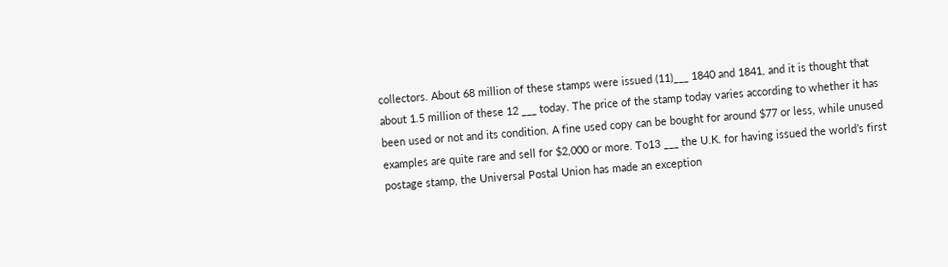collectors. About 68 million of these stamps were issued (11)___ 1840 and 1841, and it is thought that about 1.5 million of these 12 ___ today. The price of the stamp today varies according to whether it has been used or not and its condition. A fine used copy can be bought for around $77 or less, while unused examples are quite rare and sell for $2,000 or more. To13 ___ the U.K. for having issued the world’s first postage stamp, the Universal Postal Union has made an exception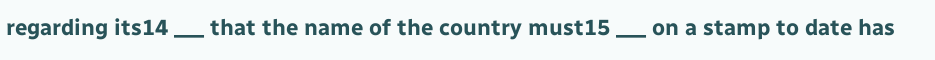regarding its14 ___ that the name of the country must15 ___ on a stamp to date has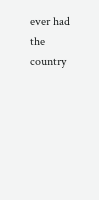ever had the country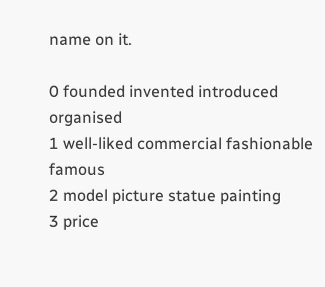name on it.

0 founded invented introduced organised
1 well-liked commercial fashionable famous
2 model picture statue painting
3 price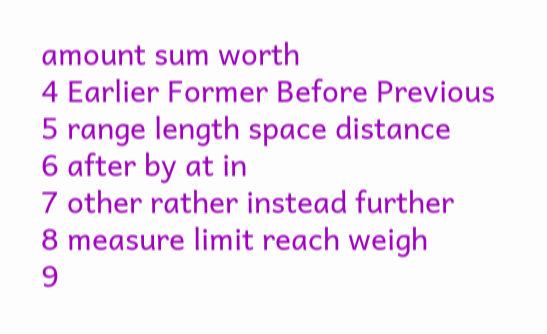amount sum worth
4 Earlier Former Before Previous
5 range length space distance
6 after by at in
7 other rather instead further
8 measure limit reach weigh
9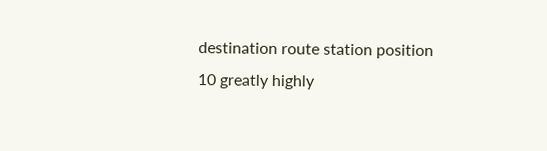destination route station position
10 greatly highly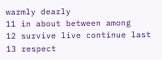warmly dearly
11 in about between among
12 survive live continue last
13 respect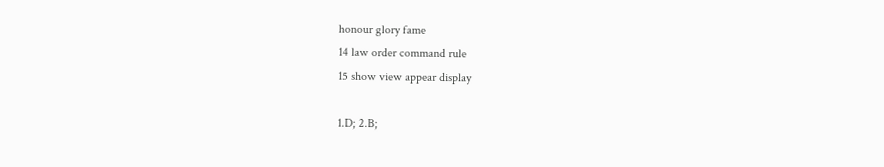honour glory fame
14 law order command rule
15 show view appear display

1.D; 2.B;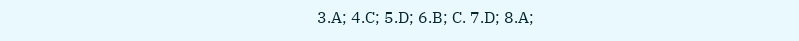3.A; 4.C; 5.D; 6.B; C. 7.D; 8.A;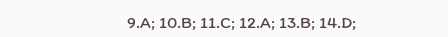9.A; 10.B; 11.C; 12.A; 13.B; 14.D;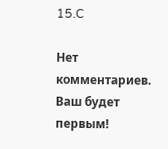15.C

Нет комментариев. Ваш будет первым!